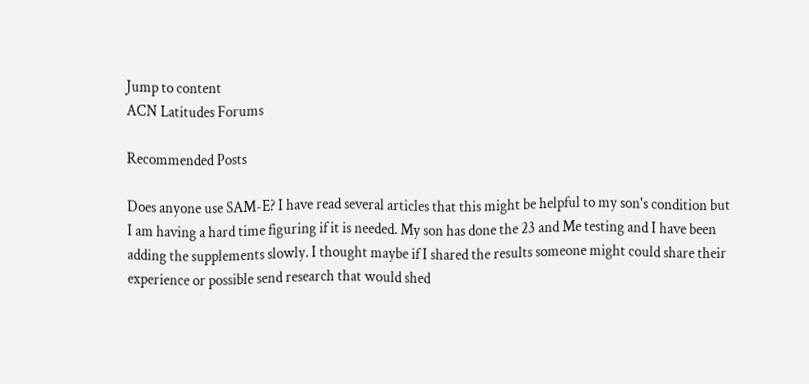Jump to content
ACN Latitudes Forums

Recommended Posts

Does anyone use SAM-E? I have read several articles that this might be helpful to my son's condition but I am having a hard time figuring if it is needed. My son has done the 23 and Me testing and I have been adding the supplements slowly. I thought maybe if I shared the results someone might could share their experience or possible send research that would shed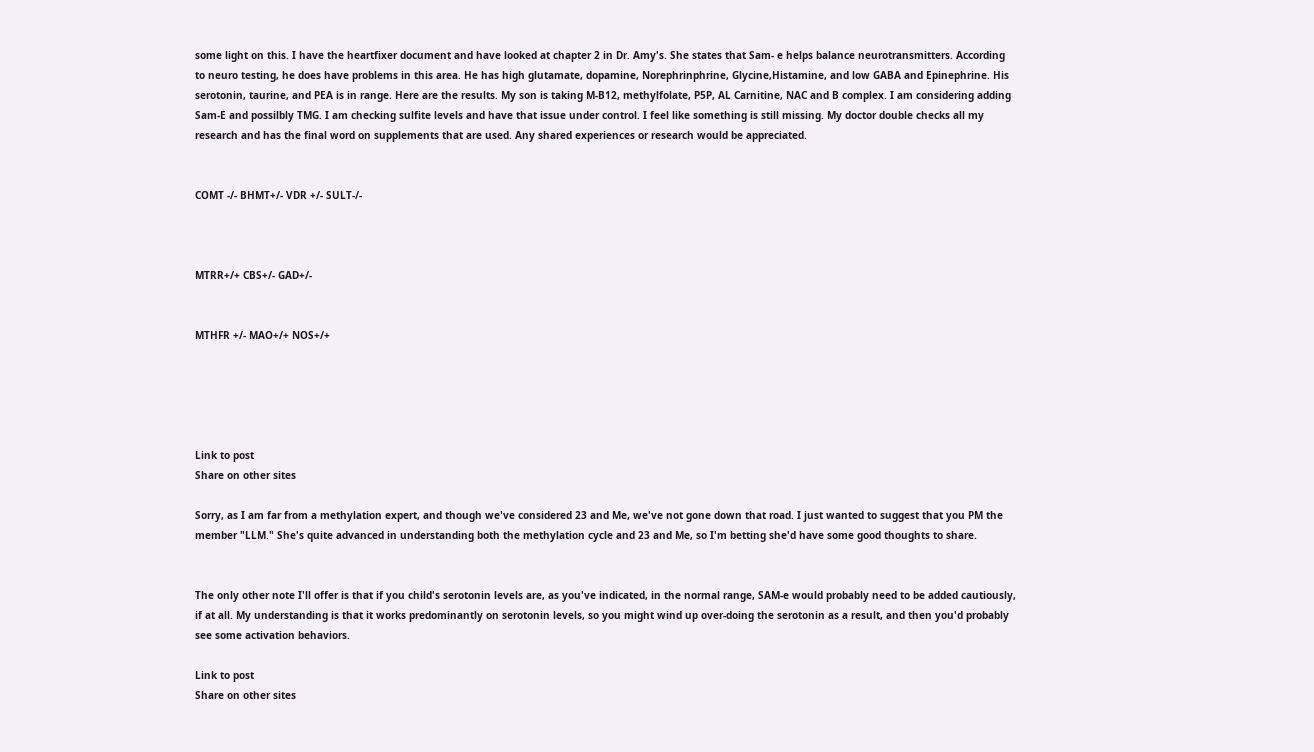some light on this. I have the heartfixer document and have looked at chapter 2 in Dr. Amy's. She states that Sam- e helps balance neurotransmitters. According to neuro testing, he does have problems in this area. He has high glutamate, dopamine, Norephrinphrine, Glycine,Histamine, and low GABA and Epinephrine. His serotonin, taurine, and PEA is in range. Here are the results. My son is taking M-B12, methylfolate, P5P, AL Carnitine, NAC and B complex. I am considering adding Sam-E and possilbly TMG. I am checking sulfite levels and have that issue under control. I feel like something is still missing. My doctor double checks all my research and has the final word on supplements that are used. Any shared experiences or research would be appreciated.


COMT -/- BHMT+/- VDR +/- SULT-/-



MTRR+/+ CBS+/- GAD+/-


MTHFR +/- MAO+/+ NOS+/+





Link to post
Share on other sites

Sorry, as I am far from a methylation expert, and though we've considered 23 and Me, we've not gone down that road. I just wanted to suggest that you PM the member "LLM." She's quite advanced in understanding both the methylation cycle and 23 and Me, so I'm betting she'd have some good thoughts to share.


The only other note I'll offer is that if you child's serotonin levels are, as you've indicated, in the normal range, SAM-e would probably need to be added cautiously, if at all. My understanding is that it works predominantly on serotonin levels, so you might wind up over-doing the serotonin as a result, and then you'd probably see some activation behaviors.

Link to post
Share on other sites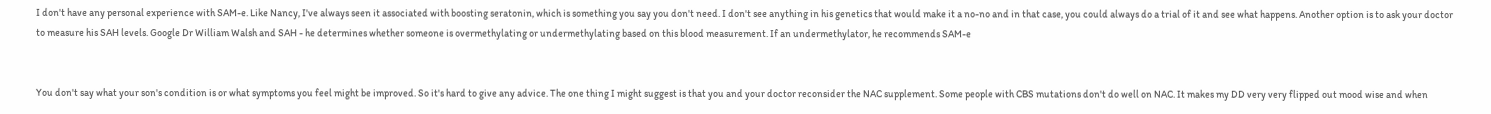I don't have any personal experience with SAM-e. Like Nancy, I've always seen it associated with boosting seratonin, which is something you say you don't need. I don't see anything in his genetics that would make it a no-no and in that case, you could always do a trial of it and see what happens. Another option is to ask your doctor to measure his SAH levels. Google Dr William Walsh and SAH - he determines whether someone is overmethylating or undermethylating based on this blood measurement. If an undermethylator, he recommends SAM-e


You don't say what your son's condition is or what symptoms you feel might be improved. So it's hard to give any advice. The one thing I might suggest is that you and your doctor reconsider the NAC supplement. Some people with CBS mutations don't do well on NAC. It makes my DD very very flipped out mood wise and when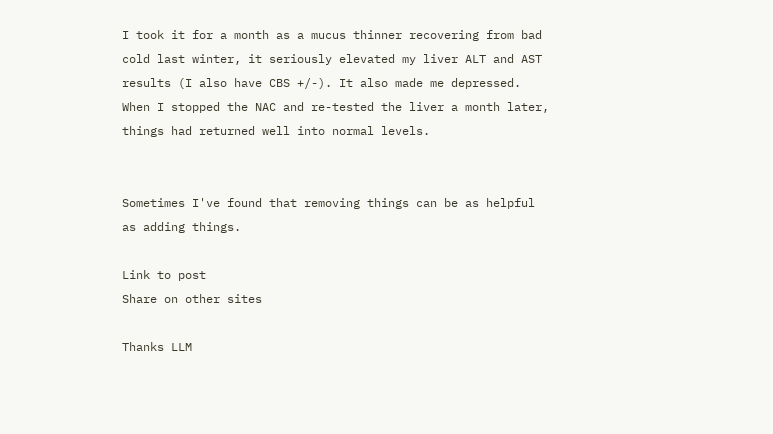I took it for a month as a mucus thinner recovering from bad cold last winter, it seriously elevated my liver ALT and AST results (I also have CBS +/-). It also made me depressed. When I stopped the NAC and re-tested the liver a month later, things had returned well into normal levels.


Sometimes I've found that removing things can be as helpful as adding things.

Link to post
Share on other sites

Thanks LLM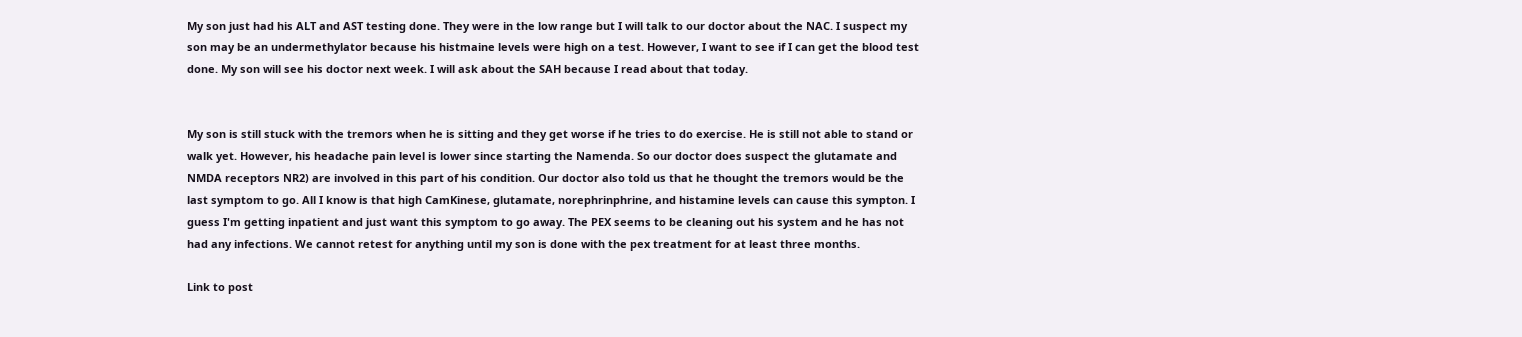My son just had his ALT and AST testing done. They were in the low range but I will talk to our doctor about the NAC. I suspect my son may be an undermethylator because his histmaine levels were high on a test. However, I want to see if I can get the blood test done. My son will see his doctor next week. I will ask about the SAH because I read about that today.


My son is still stuck with the tremors when he is sitting and they get worse if he tries to do exercise. He is still not able to stand or walk yet. However, his headache pain level is lower since starting the Namenda. So our doctor does suspect the glutamate and NMDA receptors NR2) are involved in this part of his condition. Our doctor also told us that he thought the tremors would be the last symptom to go. All I know is that high CamKinese, glutamate, norephrinphrine, and histamine levels can cause this sympton. I guess I'm getting inpatient and just want this symptom to go away. The PEX seems to be cleaning out his system and he has not had any infections. We cannot retest for anything until my son is done with the pex treatment for at least three months.

Link to post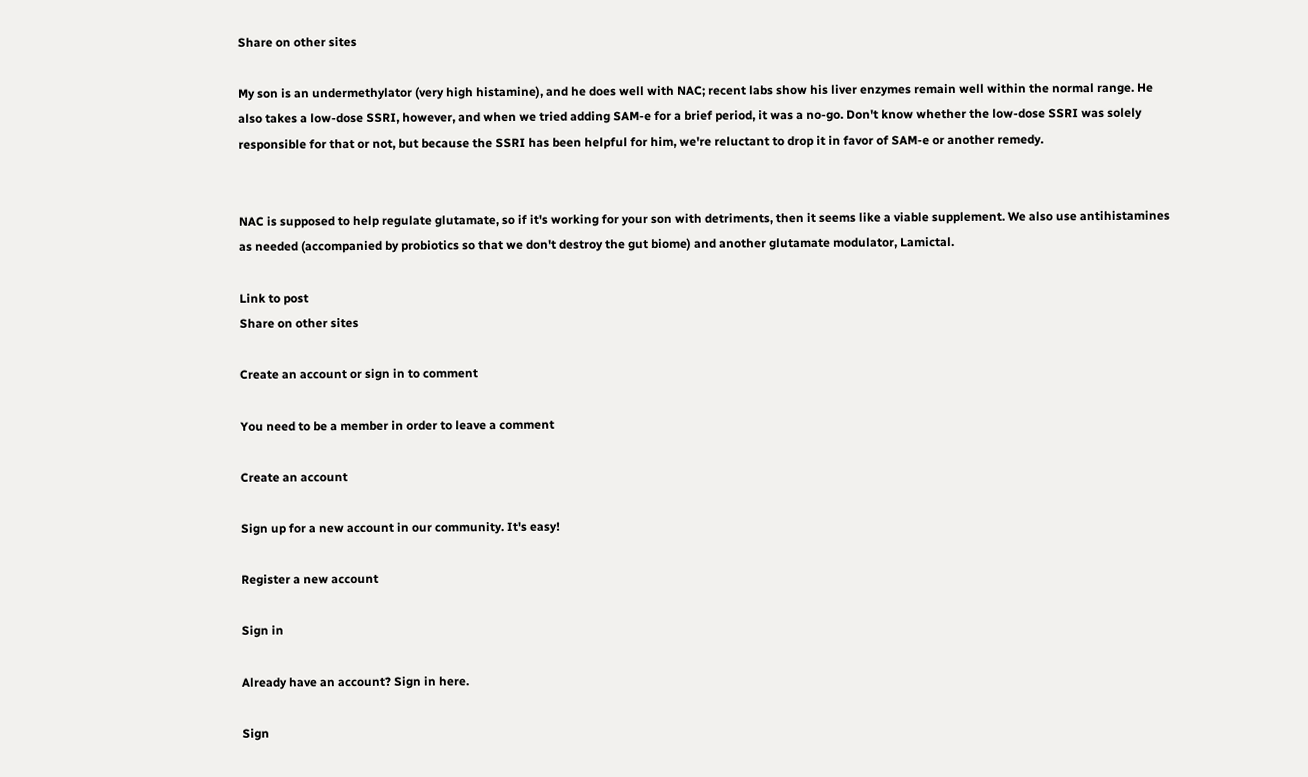Share on other sites

My son is an undermethylator (very high histamine), and he does well with NAC; recent labs show his liver enzymes remain well within the normal range. He also takes a low-dose SSRI, however, and when we tried adding SAM-e for a brief period, it was a no-go. Don't know whether the low-dose SSRI was solely responsible for that or not, but because the SSRI has been helpful for him, we're reluctant to drop it in favor of SAM-e or another remedy.


NAC is supposed to help regulate glutamate, so if it's working for your son with detriments, then it seems like a viable supplement. We also use antihistamines as needed (accompanied by probiotics so that we don't destroy the gut biome) and another glutamate modulator, Lamictal.

Link to post
Share on other sites

Create an account or sign in to comment

You need to be a member in order to leave a comment

Create an account

Sign up for a new account in our community. It's easy!

Register a new account

Sign in

Already have an account? Sign in here.

Sign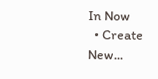In Now
  • Create New...